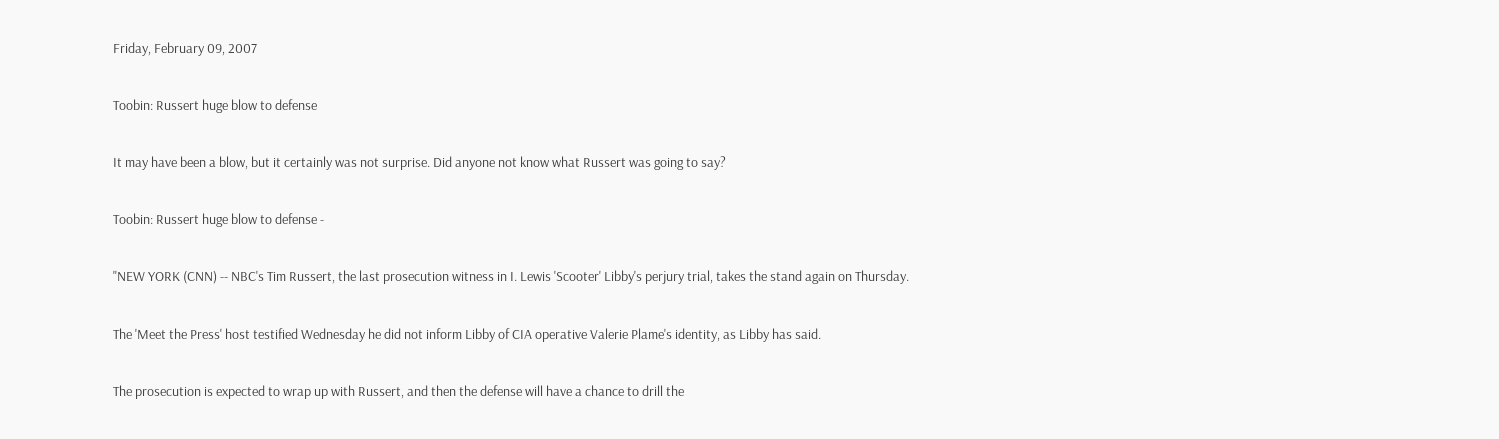Friday, February 09, 2007

Toobin: Russert huge blow to defense

It may have been a blow, but it certainly was not surprise. Did anyone not know what Russert was going to say?

Toobin: Russert huge blow to defense -

"NEW YORK (CNN) -- NBC's Tim Russert, the last prosecution witness in I. Lewis 'Scooter' Libby's perjury trial, takes the stand again on Thursday.

The 'Meet the Press' host testified Wednesday he did not inform Libby of CIA operative Valerie Plame's identity, as Libby has said.

The prosecution is expected to wrap up with Russert, and then the defense will have a chance to drill the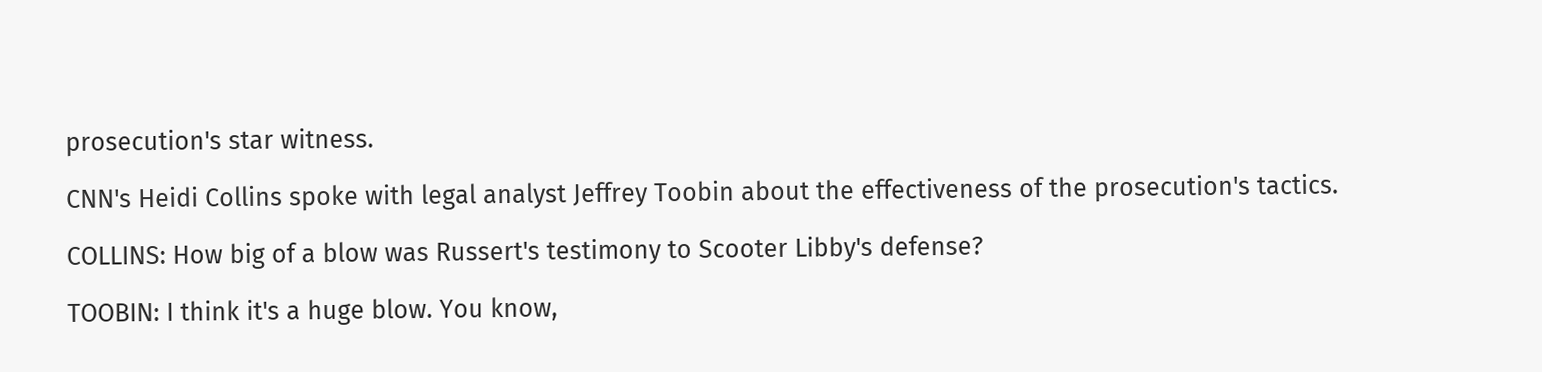prosecution's star witness.

CNN's Heidi Collins spoke with legal analyst Jeffrey Toobin about the effectiveness of the prosecution's tactics.

COLLINS: How big of a blow was Russert's testimony to Scooter Libby's defense?

TOOBIN: I think it's a huge blow. You know,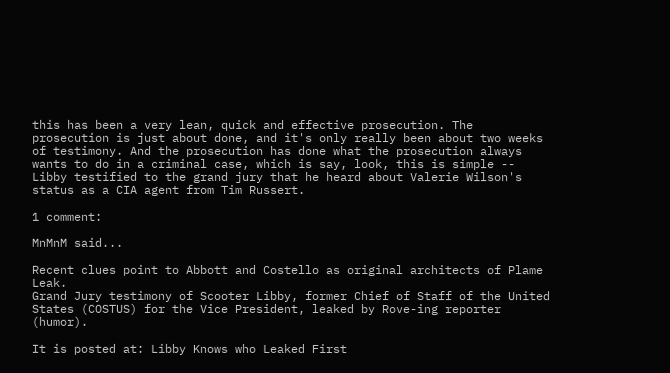this has been a very lean, quick and effective prosecution. The prosecution is just about done, and it's only really been about two weeks of testimony. And the prosecution has done what the prosecution always wants to do in a criminal case, which is say, look, this is simple -- Libby testified to the grand jury that he heard about Valerie Wilson's status as a CIA agent from Tim Russert.

1 comment:

MnMnM said...

Recent clues point to Abbott and Costello as original architects of Plame Leak.
Grand Jury testimony of Scooter Libby, former Chief of Staff of the United States (COSTUS) for the Vice President, leaked by Rove-ing reporter (humor).

It is posted at: Libby Knows who Leaked First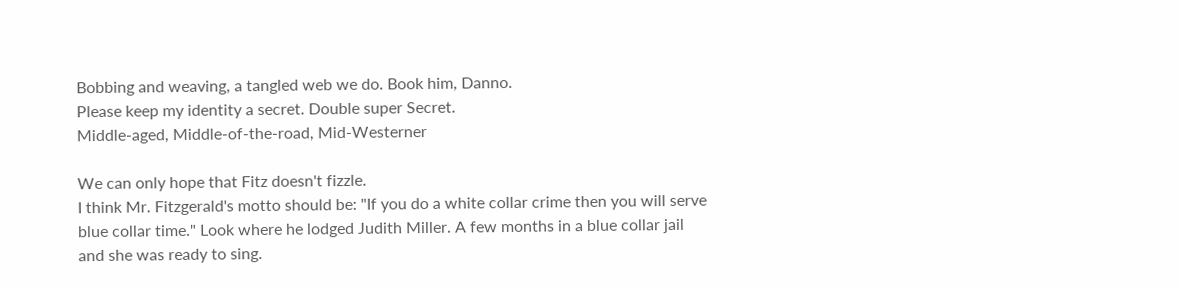Bobbing and weaving, a tangled web we do. Book him, Danno.
Please keep my identity a secret. Double super Secret.
Middle-aged, Middle-of-the-road, Mid-Westerner

We can only hope that Fitz doesn't fizzle.
I think Mr. Fitzgerald's motto should be: "If you do a white collar crime then you will serve blue collar time." Look where he lodged Judith Miller. A few months in a blue collar jail and she was ready to sing.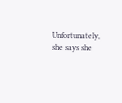Unfortunately, she says she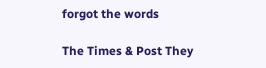forgot the words

The Times & Post They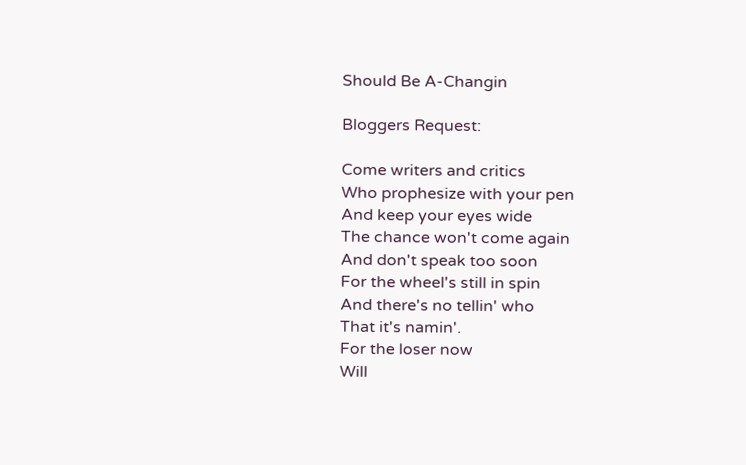Should Be A-Changin

Bloggers Request:

Come writers and critics
Who prophesize with your pen
And keep your eyes wide
The chance won't come again
And don't speak too soon
For the wheel's still in spin
And there's no tellin' who
That it's namin'.
For the loser now
Will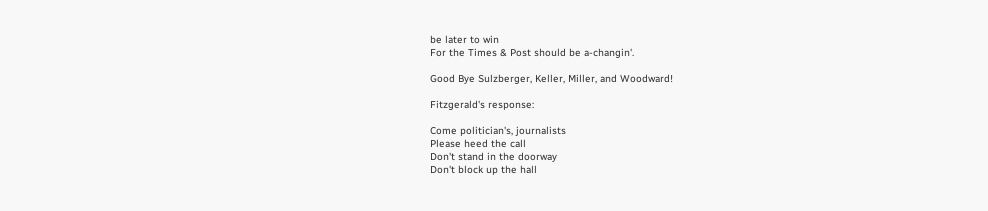be later to win
For the Times & Post should be a-changin'.

Good Bye Sulzberger, Keller, Miller, and Woodward!

Fitzgerald's response:

Come politician's, journalists
Please heed the call
Don't stand in the doorway
Don't block up the hall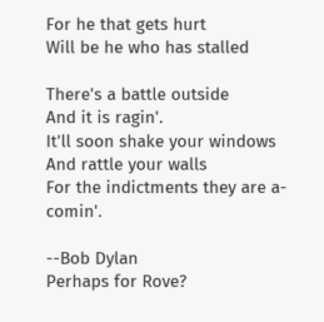For he that gets hurt
Will be he who has stalled

There's a battle outside
And it is ragin'.
It'll soon shake your windows
And rattle your walls
For the indictments they are a-comin'.

--Bob Dylan
Perhaps for Rove?